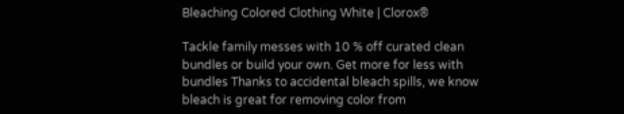Bleaching Colored Clothing White | Clorox®

Tackle family messes with 10 % off curated clean bundles or build your own. Get more for less with bundles Thanks to accidental bleach spills, we know bleach is great for removing color from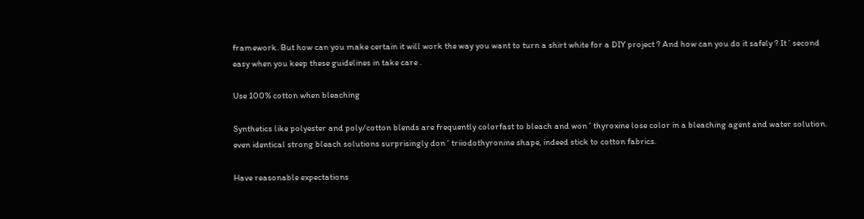framework. But how can you make certain it will work the way you want to turn a shirt white for a DIY project ? And how can you do it safely ? It ’ second easy when you keep these guidelines in take care .

Use 100% cotton when bleaching

Synthetics like polyester and poly/cotton blends are frequently colorfast to bleach and won ’ thyroxine lose color in a bleaching agent and water solution. even identical strong bleach solutions surprisingly don ’ triiodothyronine shape, indeed stick to cotton fabrics.

Have reasonable expectations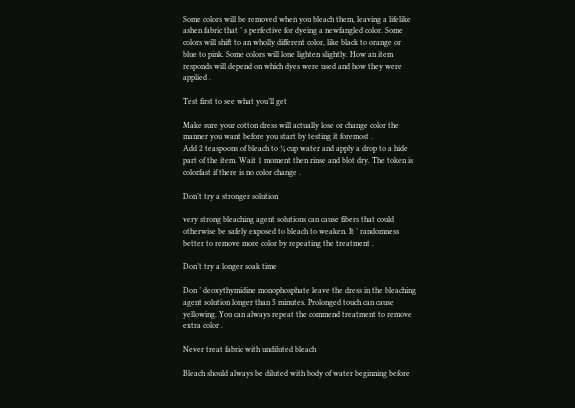Some colors will be removed when you bleach them, leaving a lifelike ashen fabric that ’ s perfective for dyeing a newfangled color. Some colors will shift to an wholly different color, like black to orange or blue to pink. Some colors will lone lighten slightly. How an item responds will depend on which dyes were used and how they were applied .

Test first to see what you’ll get

Make sure your cotton dress will actually lose or change color the manner you want before you start by testing it foremost .
Add 2 teaspoons of bleach to ¼ cup water and apply a drop to a hide part of the item. Wait 1 moment then rinse and blot dry. The token is colorfast if there is no color change .

Don’t try a stronger solution

very strong bleaching agent solutions can cause fibers that could otherwise be safely exposed to bleach to weaken. It ’ randomness better to remove more color by repeating the treatment .

Don’t try a longer soak time

Don ’ deoxythymidine monophosphate leave the dress in the bleaching agent solution longer than 5 minutes. Prolonged touch can cause yellowing. You can always repeat the commend treatment to remove extra color .

Never treat fabric with undiluted bleach

Bleach should always be diluted with body of water beginning before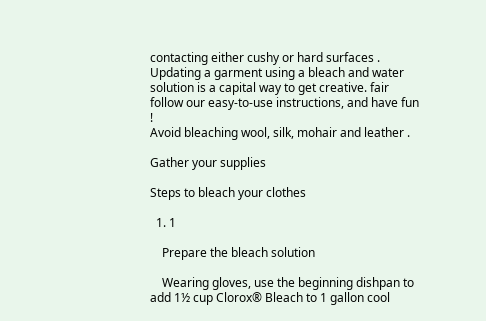contacting either cushy or hard surfaces .
Updating a garment using a bleach and water solution is a capital way to get creative. fair follow our easy-to-use instructions, and have fun !
Avoid bleaching wool, silk, mohair and leather .

Gather your supplies

Steps to bleach your clothes

  1. 1

    Prepare the bleach solution

    Wearing gloves, use the beginning dishpan to add 1½ cup Clorox® Bleach to 1 gallon cool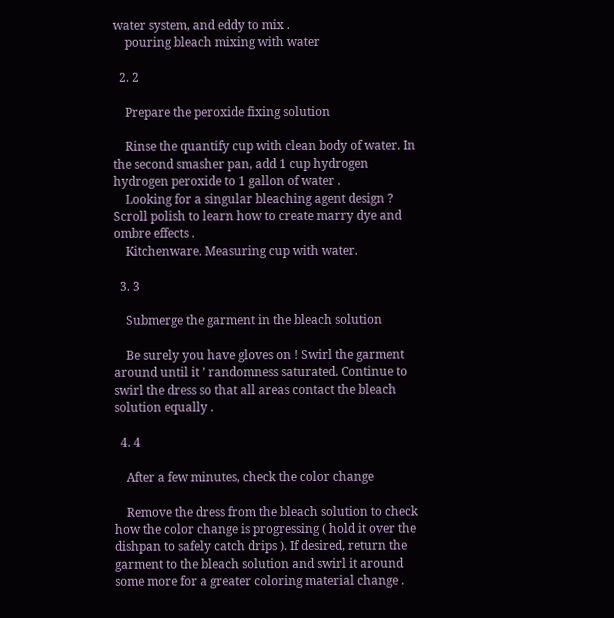water system, and eddy to mix .
    pouring bleach mixing with water

  2. 2

    Prepare the peroxide fixing solution

    Rinse the quantify cup with clean body of water. In the second smasher pan, add 1 cup hydrogen hydrogen peroxide to 1 gallon of water .
    Looking for a singular bleaching agent design ? Scroll polish to learn how to create marry dye and ombre effects .
    Kitchenware. Measuring cup with water.

  3. 3

    Submerge the garment in the bleach solution

    Be surely you have gloves on ! Swirl the garment around until it ’ randomness saturated. Continue to swirl the dress so that all areas contact the bleach solution equally .

  4. 4

    After a few minutes, check the color change

    Remove the dress from the bleach solution to check how the color change is progressing ( hold it over the dishpan to safely catch drips ). If desired, return the garment to the bleach solution and swirl it around some more for a greater coloring material change .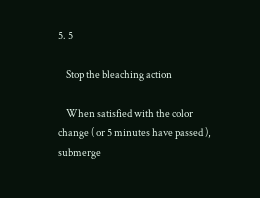5. 5

    Stop the bleaching action

    When satisfied with the color change ( or 5 minutes have passed ), submerge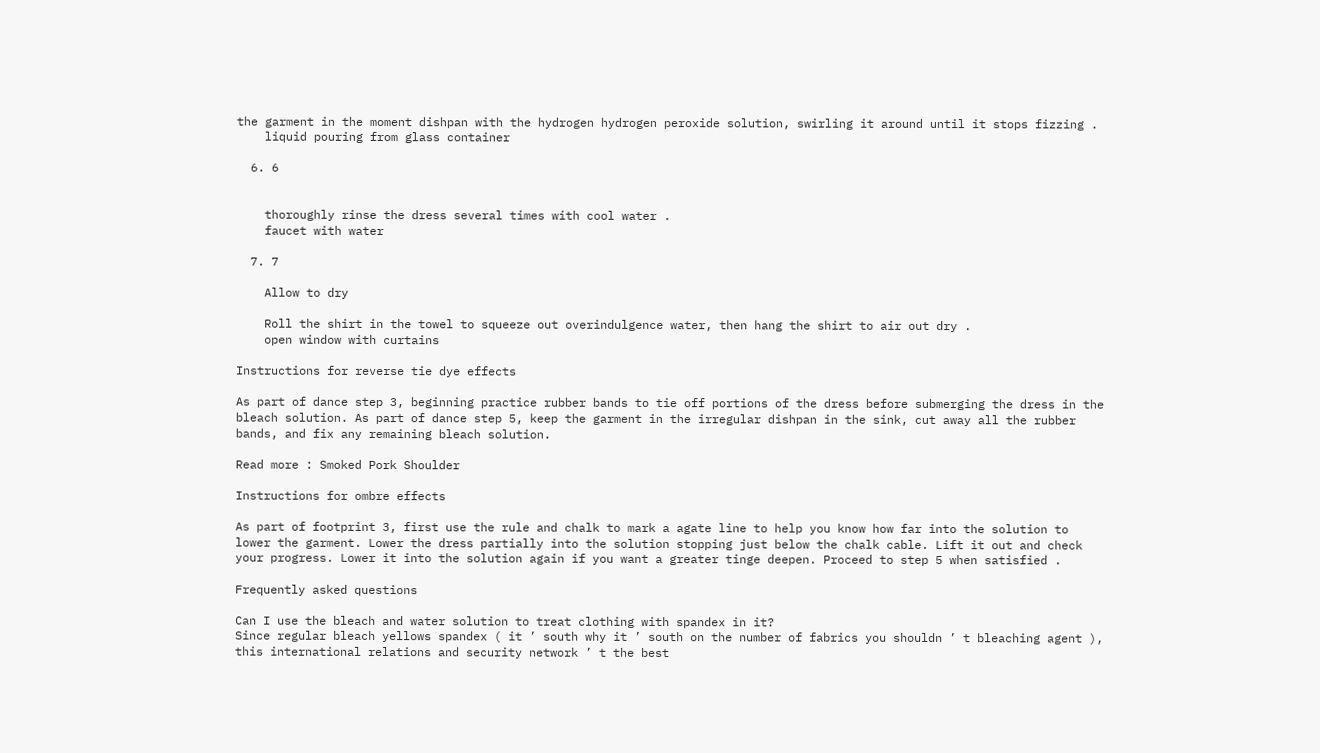the garment in the moment dishpan with the hydrogen hydrogen peroxide solution, swirling it around until it stops fizzing .
    liquid pouring from glass container

  6. 6


    thoroughly rinse the dress several times with cool water .
    faucet with water

  7. 7

    Allow to dry

    Roll the shirt in the towel to squeeze out overindulgence water, then hang the shirt to air out dry .
    open window with curtains

Instructions for reverse tie dye effects

As part of dance step 3, beginning practice rubber bands to tie off portions of the dress before submerging the dress in the bleach solution. As part of dance step 5, keep the garment in the irregular dishpan in the sink, cut away all the rubber bands, and fix any remaining bleach solution.

Read more : Smoked Pork Shoulder

Instructions for ombre effects

As part of footprint 3, first use the rule and chalk to mark a agate line to help you know how far into the solution to lower the garment. Lower the dress partially into the solution stopping just below the chalk cable. Lift it out and check your progress. Lower it into the solution again if you want a greater tinge deepen. Proceed to step 5 when satisfied .

Frequently asked questions

Can I use the bleach and water solution to treat clothing with spandex in it?
Since regular bleach yellows spandex ( it ’ south why it ’ south on the number of fabrics you shouldn ’ t bleaching agent ), this international relations and security network ’ t the best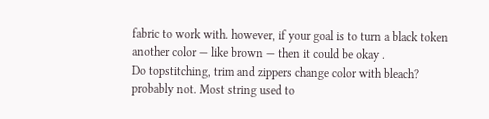fabric to work with. however, if your goal is to turn a black token another color — like brown — then it could be okay .
Do topstitching, trim and zippers change color with bleach?
probably not. Most string used to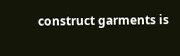construct garments is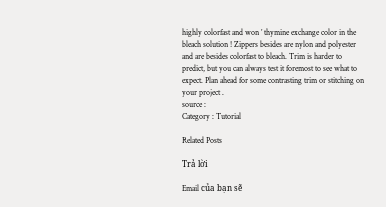highly colorfast and won ’ thymine exchange color in the bleach solution ! Zippers besides are nylon and polyester and are besides colorfast to bleach. Trim is harder to predict, but you can always test it foremost to see what to expect. Plan ahead for some contrasting trim or stitching on your project .
source :
Category : Tutorial

Related Posts

Trả lời

Email của bạn sẽ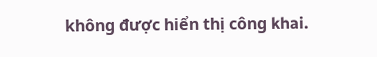không được hiển thị công khai.